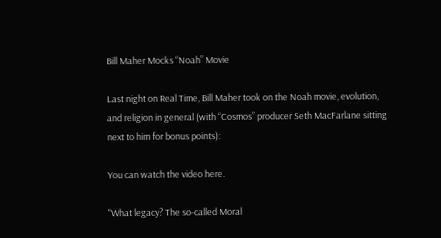Bill Maher Mocks “Noah” Movie

Last night on Real Time, Bill Maher took on the Noah movie, evolution, and religion in general (with “Cosmos” producer Seth MacFarlane sitting next to him for bonus points):

You can watch the video here.

"What legacy? The so-called Moral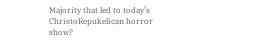Majority that led to today’s ChristoRepukelican horror show?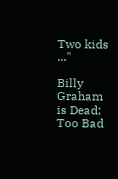Two kids ..."

Billy Graham is Dead; Too Bad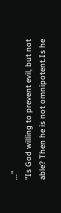..."
"Is God willing to prevent evil, but not able? Then he is not omnipotent.Is he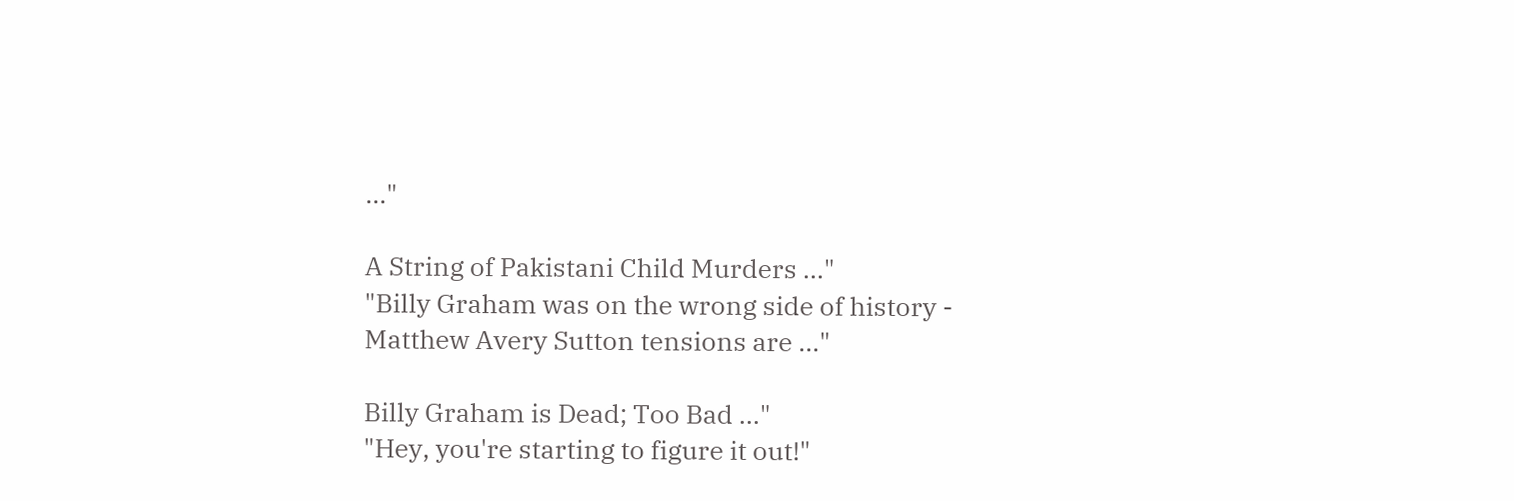..."

A String of Pakistani Child Murders ..."
"Billy Graham was on the wrong side of history - Matthew Avery Sutton tensions are ..."

Billy Graham is Dead; Too Bad ..."
"Hey, you're starting to figure it out!"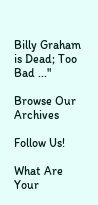Billy Graham is Dead; Too Bad ..."

Browse Our Archives

Follow Us!

What Are Your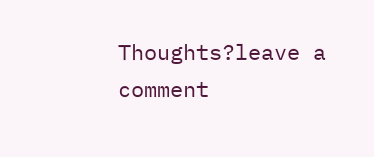Thoughts?leave a comment